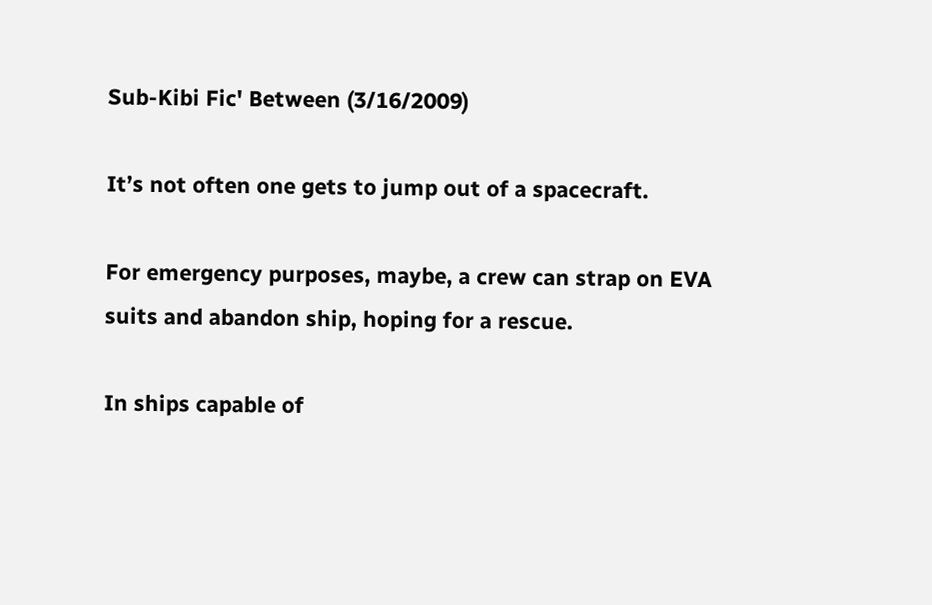Sub-Kibi Fic' Between (3/16/2009)

It’s not often one gets to jump out of a spacecraft.

For emergency purposes, maybe, a crew can strap on EVA suits and abandon ship, hoping for a rescue.

In ships capable of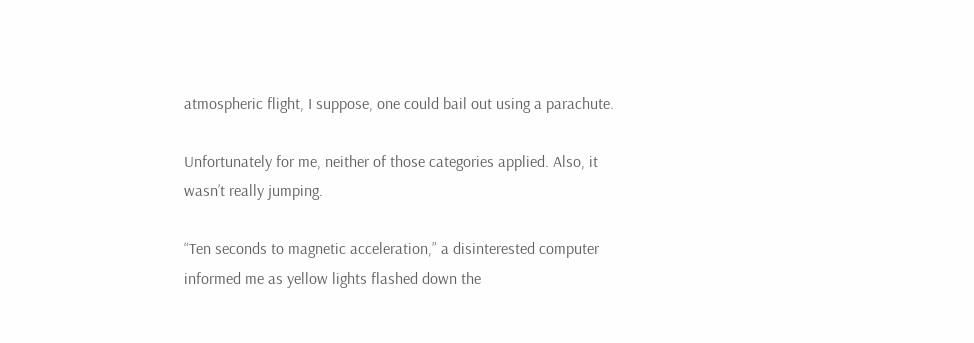atmospheric flight, I suppose, one could bail out using a parachute.

Unfortunately for me, neither of those categories applied. Also, it wasn’t really jumping.

“Ten seconds to magnetic acceleration,” a disinterested computer informed me as yellow lights flashed down the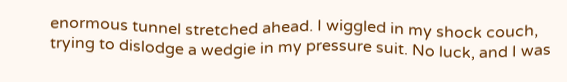enormous tunnel stretched ahead. I wiggled in my shock couch, trying to dislodge a wedgie in my pressure suit. No luck, and I was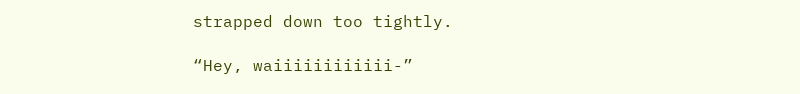strapped down too tightly.

“Hey, waiiiiiiiiiiii-”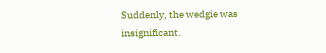Suddenly, the wedgie was insignificant.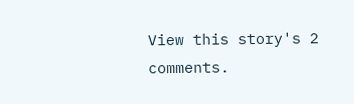View this story's 2 comments.